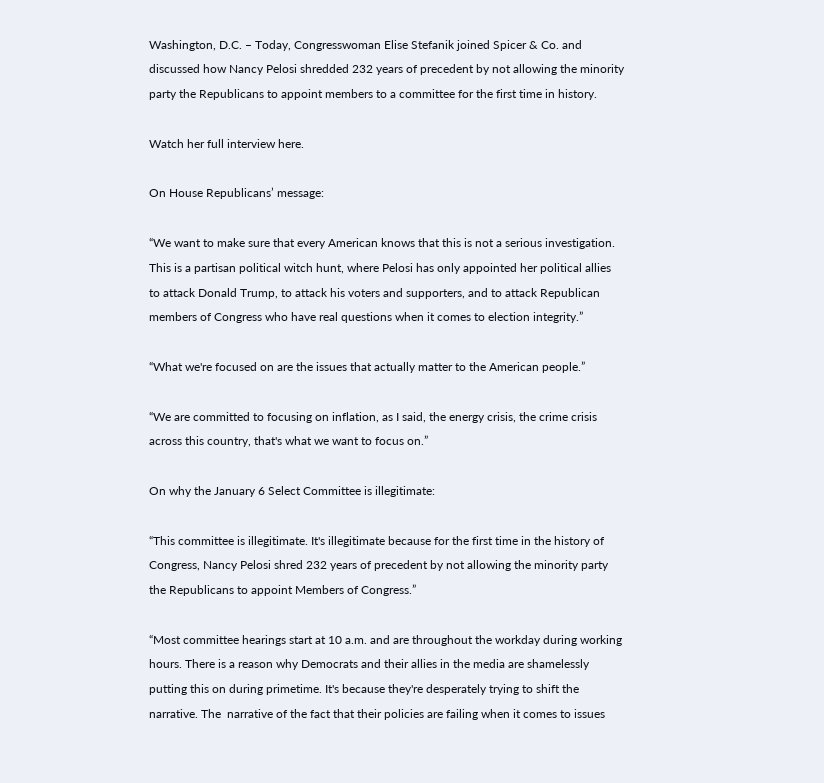Washington, D.C. – Today, Congresswoman Elise Stefanik joined Spicer & Co. and discussed how Nancy Pelosi shredded 232 years of precedent by not allowing the minority party the Republicans to appoint members to a committee for the first time in history.

Watch her full interview here.

On House Republicans’ message:

“We want to make sure that every American knows that this is not a serious investigation. This is a partisan political witch hunt, where Pelosi has only appointed her political allies to attack Donald Trump, to attack his voters and supporters, and to attack Republican members of Congress who have real questions when it comes to election integrity.”

“What we're focused on are the issues that actually matter to the American people.”

“We are committed to focusing on inflation, as I said, the energy crisis, the crime crisis across this country, that's what we want to focus on.”

On why the January 6 Select Committee is illegitimate:

“This committee is illegitimate. It's illegitimate because for the first time in the history of Congress, Nancy Pelosi shred 232 years of precedent by not allowing the minority party the Republicans to appoint Members of Congress.”

“Most committee hearings start at 10 a.m. and are throughout the workday during working hours. There is a reason why Democrats and their allies in the media are shamelessly putting this on during primetime. It's because they're desperately trying to shift the narrative. The  narrative of the fact that their policies are failing when it comes to issues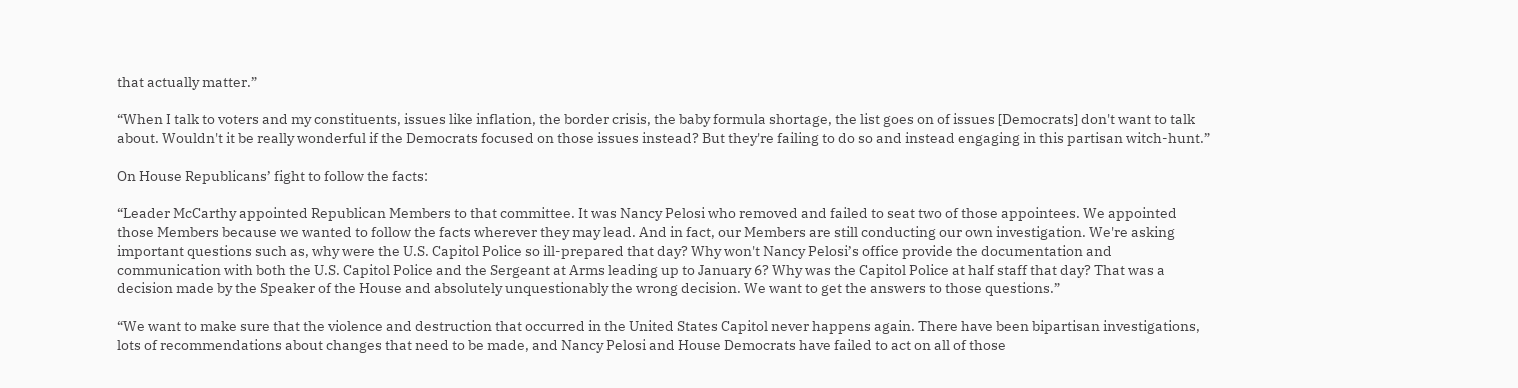that actually matter.”

“When I talk to voters and my constituents, issues like inflation, the border crisis, the baby formula shortage, the list goes on of issues [Democrats] don't want to talk about. Wouldn't it be really wonderful if the Democrats focused on those issues instead? But they're failing to do so and instead engaging in this partisan witch-hunt.”

On House Republicans’ fight to follow the facts:

“Leader McCarthy appointed Republican Members to that committee. It was Nancy Pelosi who removed and failed to seat two of those appointees. We appointed those Members because we wanted to follow the facts wherever they may lead. And in fact, our Members are still conducting our own investigation. We're asking important questions such as, why were the U.S. Capitol Police so ill-prepared that day? Why won't Nancy Pelosi’s office provide the documentation and communication with both the U.S. Capitol Police and the Sergeant at Arms leading up to January 6? Why was the Capitol Police at half staff that day? That was a decision made by the Speaker of the House and absolutely unquestionably the wrong decision. We want to get the answers to those questions.”

“We want to make sure that the violence and destruction that occurred in the United States Capitol never happens again. There have been bipartisan investigations, lots of recommendations about changes that need to be made, and Nancy Pelosi and House Democrats have failed to act on all of those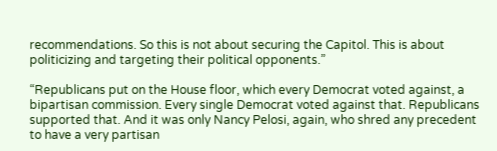recommendations. So this is not about securing the Capitol. This is about politicizing and targeting their political opponents.”

“Republicans put on the House floor, which every Democrat voted against, a bipartisan commission. Every single Democrat voted against that. Republicans supported that. And it was only Nancy Pelosi, again, who shred any precedent to have a very partisan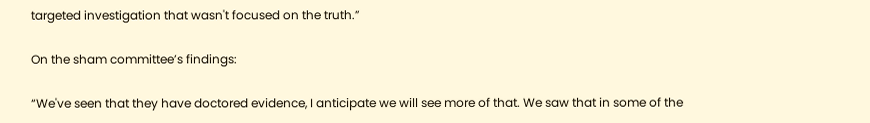targeted investigation that wasn't focused on the truth.”

On the sham committee’s findings:

“We've seen that they have doctored evidence, I anticipate we will see more of that. We saw that in some of the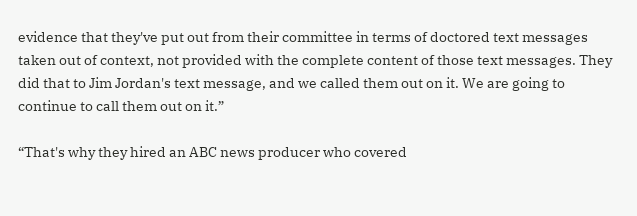evidence that they've put out from their committee in terms of doctored text messages taken out of context, not provided with the complete content of those text messages. They did that to Jim Jordan's text message, and we called them out on it. We are going to continue to call them out on it.”

“That's why they hired an ABC news producer who covered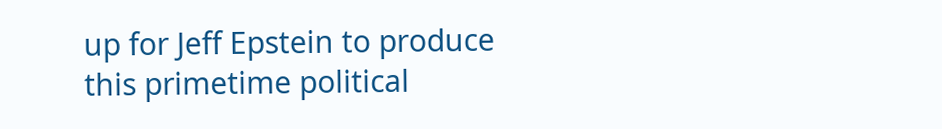up for Jeff Epstein to produce this primetime political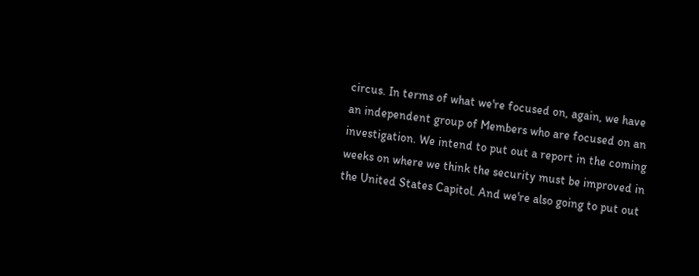circus. In terms of what we're focused on, again, we have an independent group of Members who are focused on an investigation. We intend to put out a report in the coming weeks on where we think the security must be improved in the United States Capitol. And we're also going to put out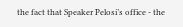the fact that Speaker Pelosi’s office - the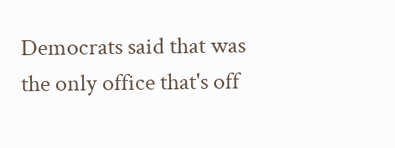Democrats said that was the only office that's off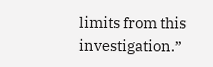limits from this investigation.”